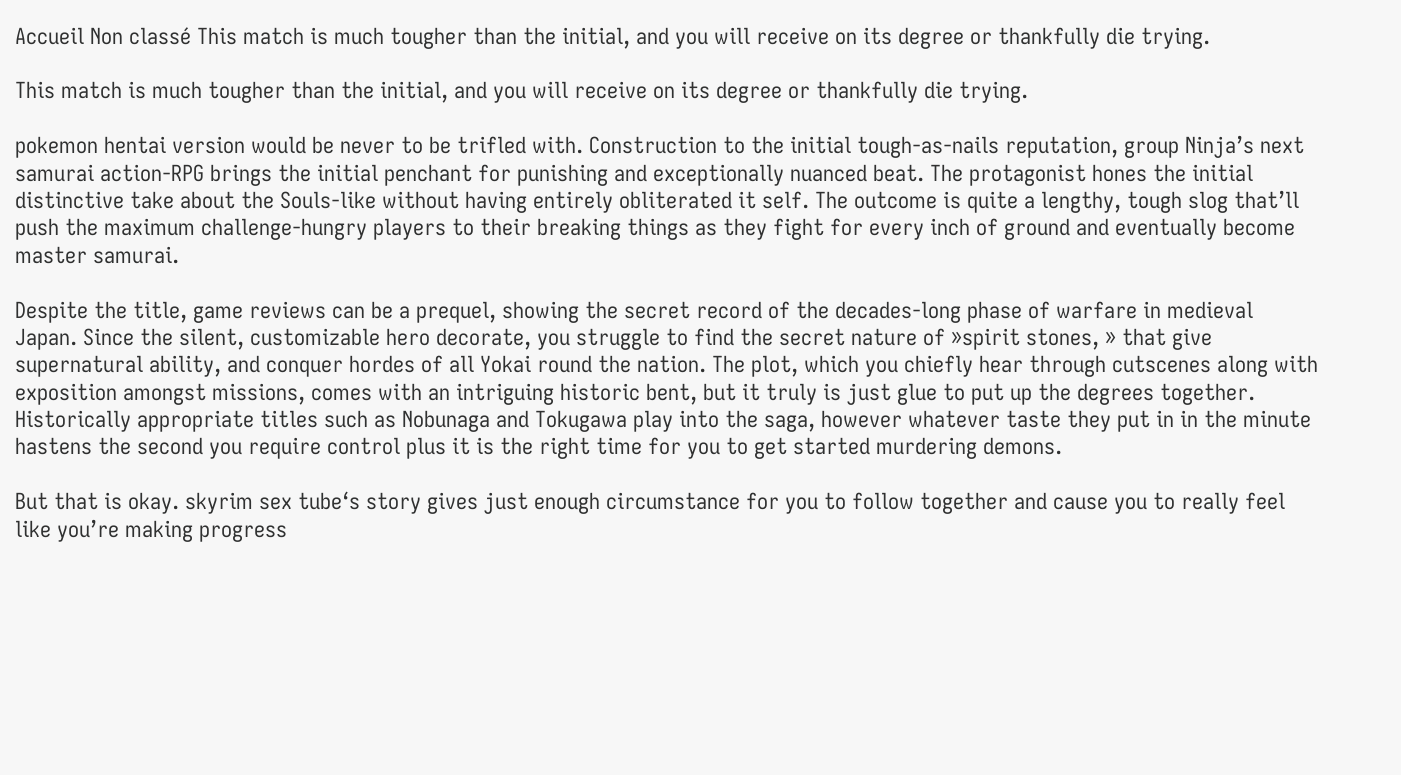Accueil Non classé This match is much tougher than the initial, and you will receive on its degree or thankfully die trying.

This match is much tougher than the initial, and you will receive on its degree or thankfully die trying.

pokemon hentai version would be never to be trifled with. Construction to the initial tough-as-nails reputation, group Ninja’s next samurai action-RPG brings the initial penchant for punishing and exceptionally nuanced beat. The protagonist hones the initial distinctive take about the Souls-like without having entirely obliterated it self. The outcome is quite a lengthy, tough slog that’ll push the maximum challenge-hungry players to their breaking things as they fight for every inch of ground and eventually become master samurai.

Despite the title, game reviews can be a prequel, showing the secret record of the decades-long phase of warfare in medieval Japan. Since the silent, customizable hero decorate, you struggle to find the secret nature of »spirit stones, » that give supernatural ability, and conquer hordes of all Yokai round the nation. The plot, which you chiefly hear through cutscenes along with exposition amongst missions, comes with an intriguing historic bent, but it truly is just glue to put up the degrees together. Historically appropriate titles such as Nobunaga and Tokugawa play into the saga, however whatever taste they put in in the minute hastens the second you require control plus it is the right time for you to get started murdering demons.

But that is okay. skyrim sex tube‘s story gives just enough circumstance for you to follow together and cause you to really feel like you’re making progress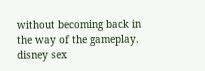without becoming back in the way of the gameplay. disney sex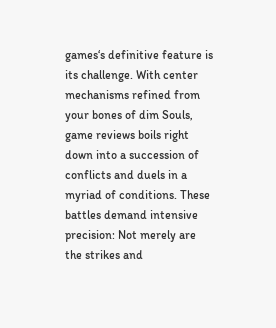games‘s definitive feature is its challenge. With center mechanisms refined from your bones of dim Souls, game reviews boils right down into a succession of conflicts and duels in a myriad of conditions. These battles demand intensive precision: Not merely are the strikes and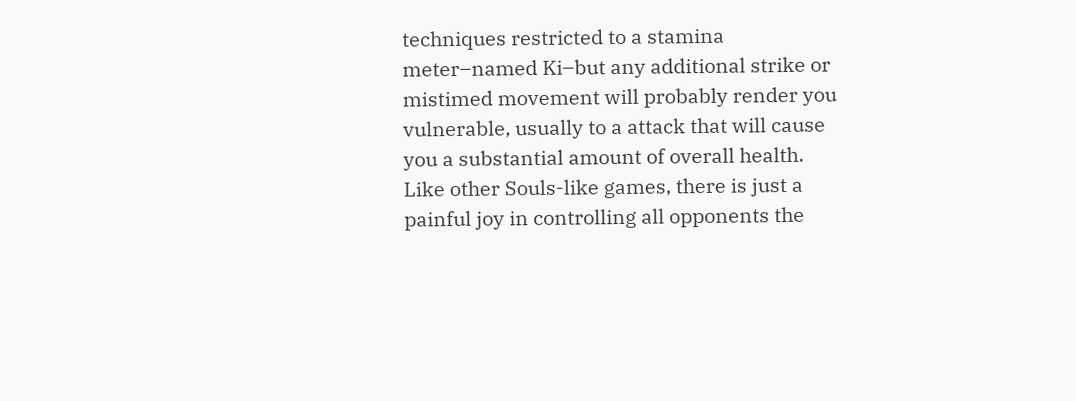techniques restricted to a stamina meter–named Ki–but any additional strike or mistimed movement will probably render you vulnerable, usually to a attack that will cause you a substantial amount of overall health. Like other Souls-like games, there is just a painful joy in controlling all opponents the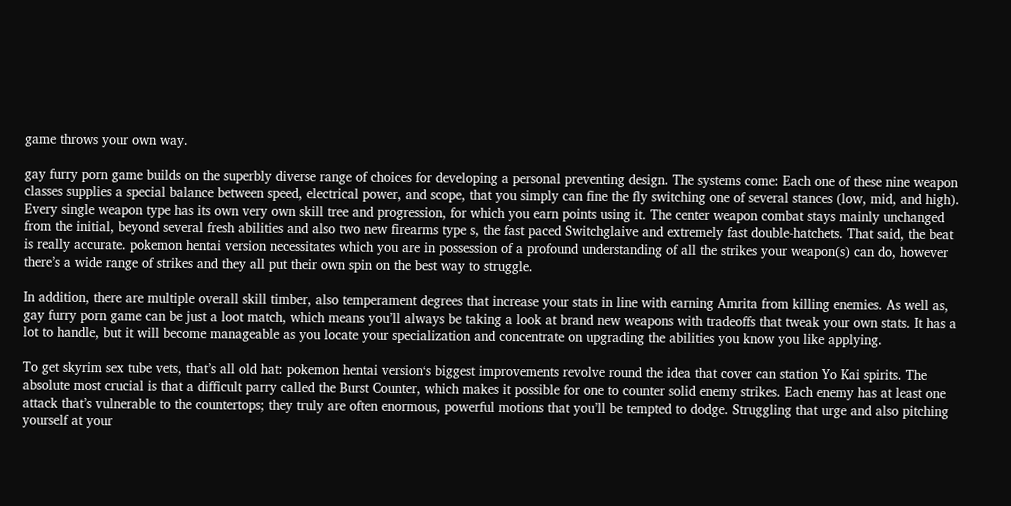game throws your own way.

gay furry porn game builds on the superbly diverse range of choices for developing a personal preventing design. The systems come: Each one of these nine weapon classes supplies a special balance between speed, electrical power, and scope, that you simply can fine the fly switching one of several stances (low, mid, and high). Every single weapon type has its own very own skill tree and progression, for which you earn points using it. The center weapon combat stays mainly unchanged from the initial, beyond several fresh abilities and also two new firearms type s, the fast paced Switchglaive and extremely fast double-hatchets. That said, the beat is really accurate. pokemon hentai version necessitates which you are in possession of a profound understanding of all the strikes your weapon(s) can do, however there’s a wide range of strikes and they all put their own spin on the best way to struggle.

In addition, there are multiple overall skill timber, also temperament degrees that increase your stats in line with earning Amrita from killing enemies. As well as, gay furry porn game can be just a loot match, which means you’ll always be taking a look at brand new weapons with tradeoffs that tweak your own stats. It has a lot to handle, but it will become manageable as you locate your specialization and concentrate on upgrading the abilities you know you like applying.

To get skyrim sex tube vets, that’s all old hat: pokemon hentai version‘s biggest improvements revolve round the idea that cover can station Yo Kai spirits. The absolute most crucial is that a difficult parry called the Burst Counter, which makes it possible for one to counter solid enemy strikes. Each enemy has at least one attack that’s vulnerable to the countertops; they truly are often enormous, powerful motions that you’ll be tempted to dodge. Struggling that urge and also pitching yourself at your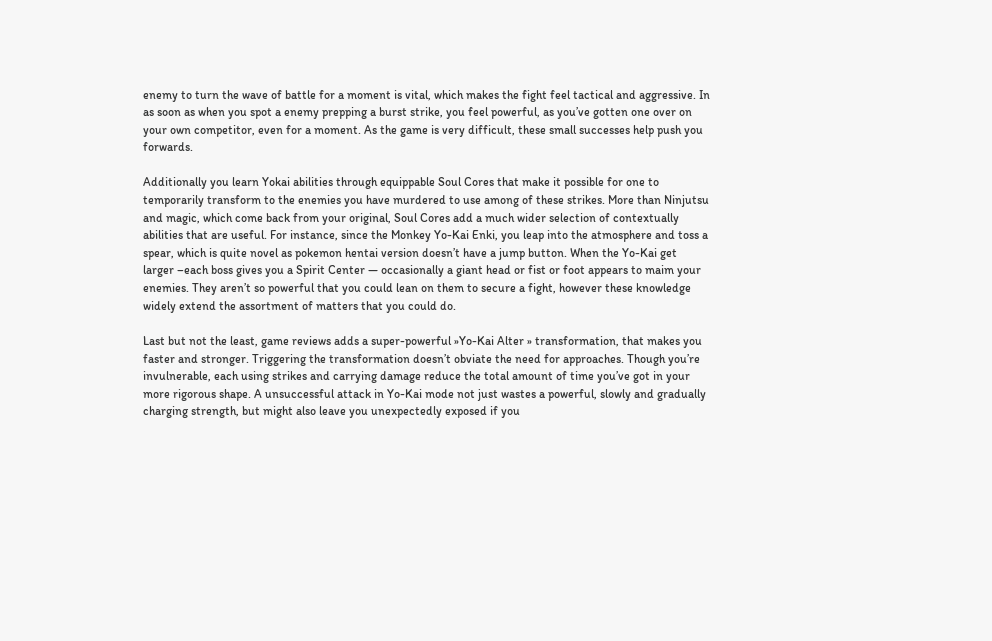enemy to turn the wave of battle for a moment is vital, which makes the fight feel tactical and aggressive. In as soon as when you spot a enemy prepping a burst strike, you feel powerful, as you’ve gotten one over on your own competitor, even for a moment. As the game is very difficult, these small successes help push you forwards.

Additionally you learn Yokai abilities through equippable Soul Cores that make it possible for one to temporarily transform to the enemies you have murdered to use among of these strikes. More than Ninjutsu and magic, which come back from your original, Soul Cores add a much wider selection of contextually abilities that are useful. For instance, since the Monkey Yo-Kai Enki, you leap into the atmosphere and toss a spear, which is quite novel as pokemon hentai version doesn’t have a jump button. When the Yo-Kai get larger –each boss gives you a Spirit Center — occasionally a giant head or fist or foot appears to maim your enemies. They aren’t so powerful that you could lean on them to secure a fight, however these knowledge widely extend the assortment of matters that you could do.

Last but not the least, game reviews adds a super-powerful »Yo-Kai Alter » transformation, that makes you faster and stronger. Triggering the transformation doesn’t obviate the need for approaches. Though you’re invulnerable, each using strikes and carrying damage reduce the total amount of time you’ve got in your more rigorous shape. A unsuccessful attack in Yo-Kai mode not just wastes a powerful, slowly and gradually charging strength, but might also leave you unexpectedly exposed if you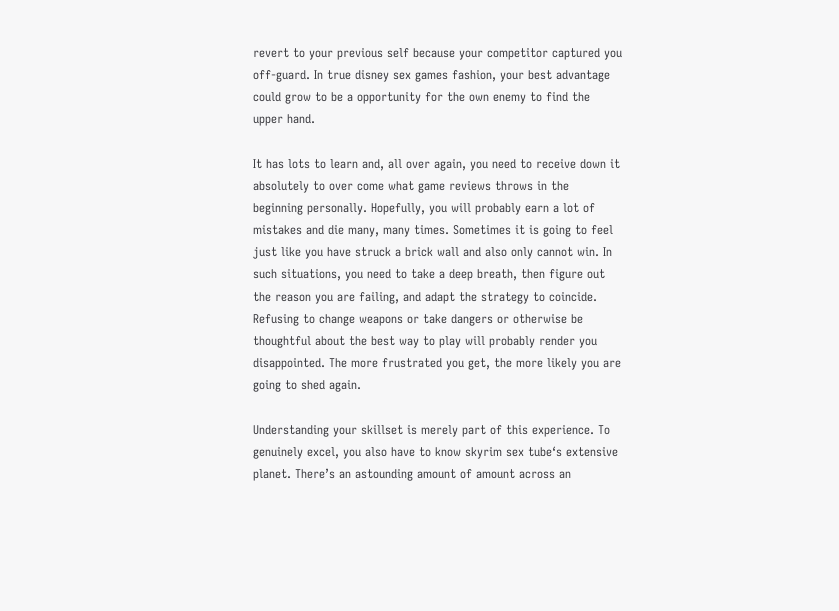revert to your previous self because your competitor captured you off-guard. In true disney sex games fashion, your best advantage could grow to be a opportunity for the own enemy to find the upper hand.

It has lots to learn and, all over again, you need to receive down it absolutely to over come what game reviews throws in the beginning personally. Hopefully, you will probably earn a lot of mistakes and die many, many times. Sometimes it is going to feel just like you have struck a brick wall and also only cannot win. In such situations, you need to take a deep breath, then figure out the reason you are failing, and adapt the strategy to coincide. Refusing to change weapons or take dangers or otherwise be thoughtful about the best way to play will probably render you disappointed. The more frustrated you get, the more likely you are going to shed again.

Understanding your skillset is merely part of this experience. To genuinely excel, you also have to know skyrim sex tube‘s extensive planet. There’s an astounding amount of amount across an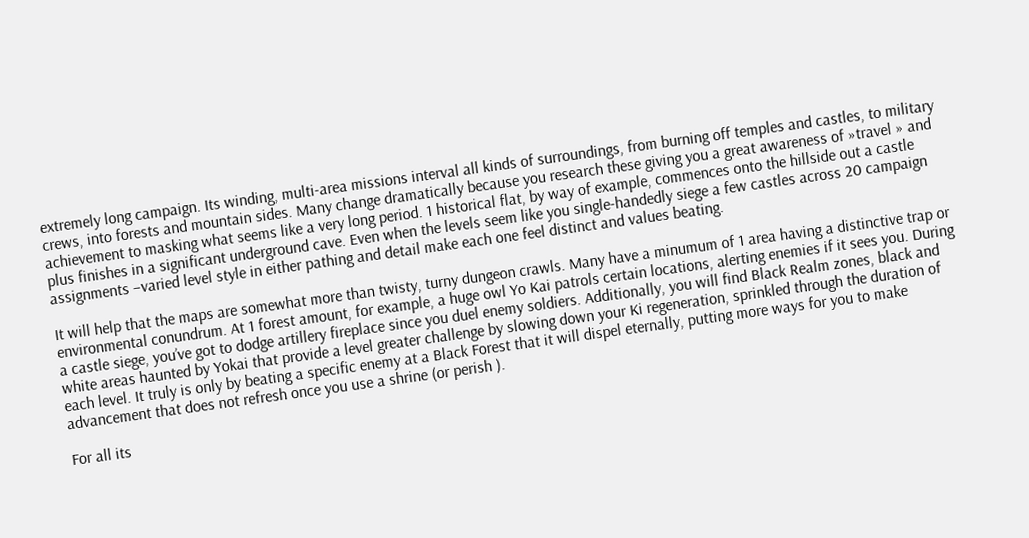extremely long campaign. Its winding, multi-area missions interval all kinds of surroundings, from burning off temples and castles, to military crews, into forests and mountain sides. Many change dramatically because you research these giving you a great awareness of »travel » and achievement to masking what seems like a very long period. 1 historical flat, by way of example, commences onto the hillside out a castle plus finishes in a significant underground cave. Even when the levels seem like you single-handedly siege a few castles across 20 campaign assignments –varied level style in either pathing and detail make each one feel distinct and values beating.

It will help that the maps are somewhat more than twisty, turny dungeon crawls. Many have a minumum of 1 area having a distinctive trap or environmental conundrum. At 1 forest amount, for example, a huge owl Yo Kai patrols certain locations, alerting enemies if it sees you. During a castle siege, you’ve got to dodge artillery fireplace since you duel enemy soldiers. Additionally, you will find Black Realm zones, black and white areas haunted by Yokai that provide a level greater challenge by slowing down your Ki regeneration, sprinkled through the duration of each level. It truly is only by beating a specific enemy at a Black Forest that it will dispel eternally, putting more ways for you to make advancement that does not refresh once you use a shrine (or perish ).

For all its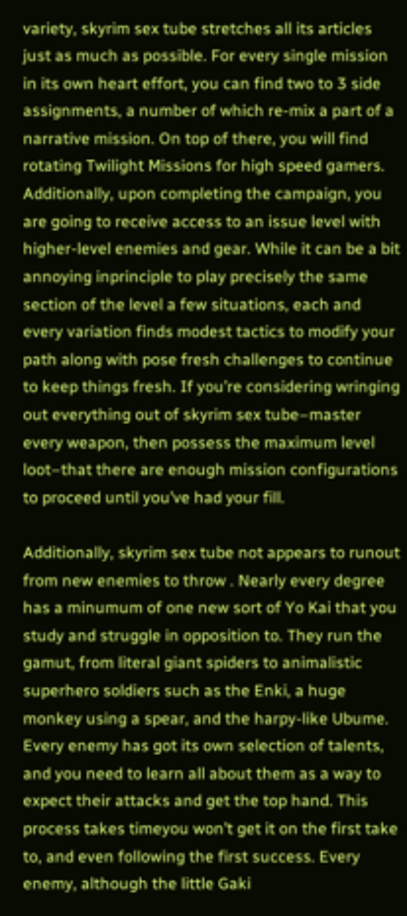variety, skyrim sex tube stretches all its articles just as much as possible. For every single mission in its own heart effort, you can find two to 3 side assignments, a number of which re-mix a part of a narrative mission. On top of there, you will find rotating Twilight Missions for high speed gamers. Additionally, upon completing the campaign, you are going to receive access to an issue level with higher-level enemies and gear. While it can be a bit annoying inprinciple to play precisely the same section of the level a few situations, each and every variation finds modest tactics to modify your path along with pose fresh challenges to continue to keep things fresh. If you’re considering wringing out everything out of skyrim sex tube–master every weapon, then possess the maximum level loot–that there are enough mission configurations to proceed until you’ve had your fill.

Additionally, skyrim sex tube not appears to runout from new enemies to throw . Nearly every degree has a minumum of one new sort of Yo Kai that you study and struggle in opposition to. They run the gamut, from literal giant spiders to animalistic superhero soldiers such as the Enki, a huge monkey using a spear, and the harpy-like Ubume. Every enemy has got its own selection of talents, and you need to learn all about them as a way to expect their attacks and get the top hand. This process takes timeyou won’t get it on the first take to, and even following the first success. Every enemy, although the little Gaki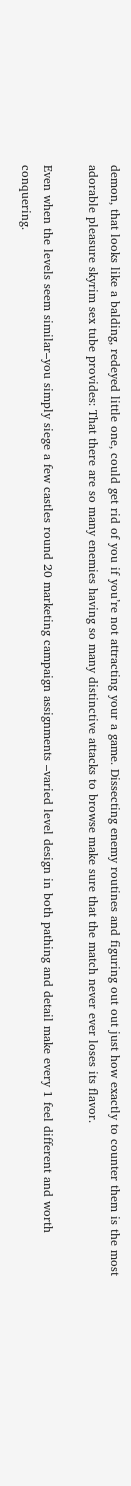demon, that looks like a balding, redeyed little one, could get rid of you if you’re not attracting your a game. Dissecting enemy routines and figuring out out just how exactly to counter them is the most adorable pleasure skyrim sex tube provides: That there are so many enemies having so many distinctive attacks to browse make sure that the match never ever loses its flavor.

Even when the levels seem similar–you simply siege a few castles round 20 marketing campaign assignments –varied level design in both pathing and detail make every 1 feel different and worth conquering.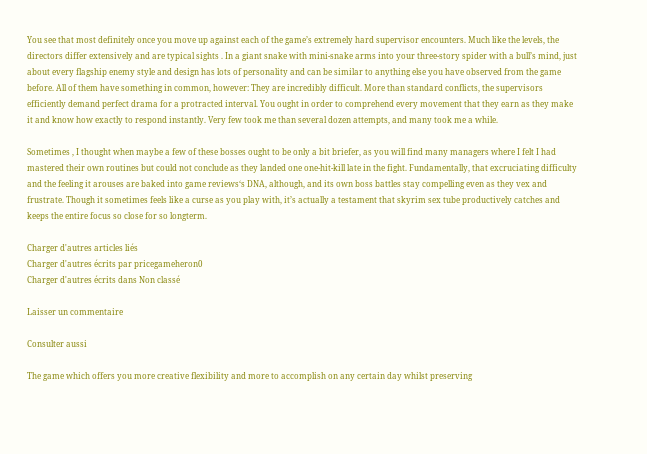You see that most definitely once you move up against each of the game’s extremely hard supervisor encounters. Much like the levels, the directors differ extensively and are typical sights . In a giant snake with mini-snake arms into your three-story spider with a bull’s mind, just about every flagship enemy style and design has lots of personality and can be similar to anything else you have observed from the game before. All of them have something in common, however: They are incredibly difficult. More than standard conflicts, the supervisors efficiently demand perfect drama for a protracted interval. You ought in order to comprehend every movement that they earn as they make it and know how exactly to respond instantly. Very few took me than several dozen attempts, and many took me a while.

Sometimes , I thought when maybe a few of these bosses ought to be only a bit briefer, as you will find many managers where I felt I had mastered their own routines but could not conclude as they landed one one-hit-kill late in the fight. Fundamentally, that excruciating difficulty and the feeling it arouses are baked into game reviews‘s DNA, although, and its own boss battles stay compelling even as they vex and frustrate. Though it sometimes feels like a curse as you play with, it’s actually a testament that skyrim sex tube productively catches and keeps the entire focus so close for so longterm.

Charger d'autres articles liés
Charger d'autres écrits par pricegameheron0
Charger d'autres écrits dans Non classé

Laisser un commentaire

Consulter aussi

The game which offers you more creative flexibility and more to accomplish on any certain day whilst preserving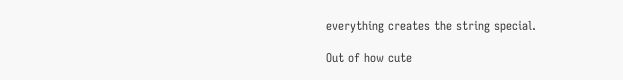everything creates the string special.

Out of how cute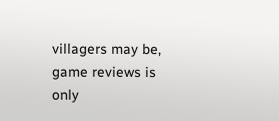villagers may be, game reviews is only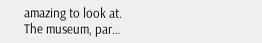amazing to look at. The museum, par…